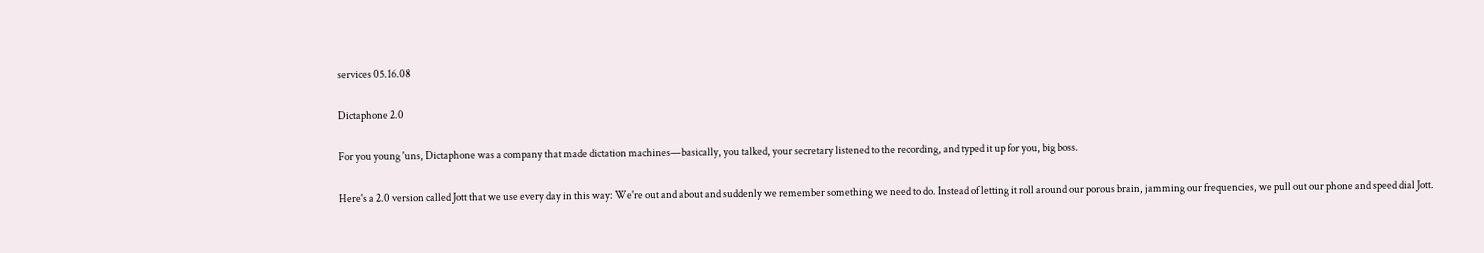services 05.16.08

Dictaphone 2.0

For you young 'uns, Dictaphone was a company that made dictation machines—basically, you talked, your secretary listened to the recording, and typed it up for you, big boss.

Here's a 2.0 version called Jott that we use every day in this way: We're out and about and suddenly we remember something we need to do. Instead of letting it roll around our porous brain, jamming our frequencies, we pull out our phone and speed dial Jott.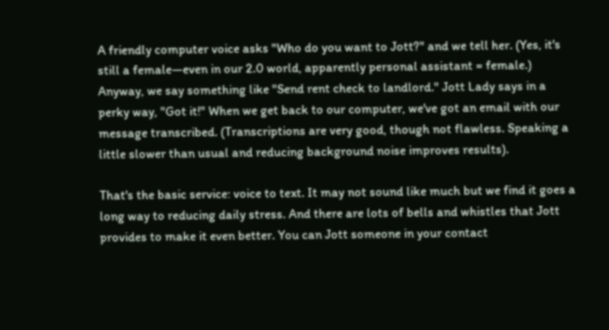A friendly computer voice asks "Who do you want to Jott?" and we tell her. (Yes, it's still a female—even in our 2.0 world, apparently personal assistant = female.) Anyway, we say something like "Send rent check to landlord." Jott Lady says in a perky way, "Got it!" When we get back to our computer, we've got an email with our message transcribed. (Transcriptions are very good, though not flawless. Speaking a little slower than usual and reducing background noise improves results).

That's the basic service: voice to text. It may not sound like much but we find it goes a long way to reducing daily stress. And there are lots of bells and whistles that Jott provides to make it even better. You can Jott someone in your contact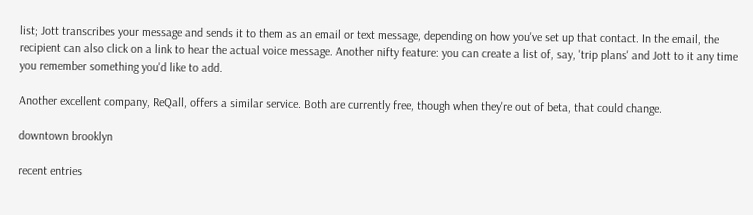list; Jott transcribes your message and sends it to them as an email or text message, depending on how you've set up that contact. In the email, the recipient can also click on a link to hear the actual voice message. Another nifty feature: you can create a list of, say, 'trip plans' and Jott to it any time you remember something you'd like to add.

Another excellent company, ReQall, offers a similar service. Both are currently free, though when they're out of beta, that could change.

downtown brooklyn

recent entries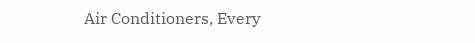Air Conditioners, Every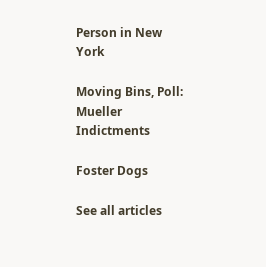Person in New York

Moving Bins, Poll: Mueller Indictments

Foster Dogs

See all articles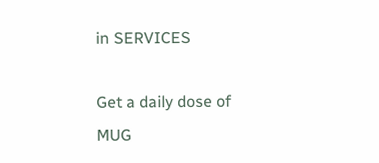in SERVICES

Get a daily dose of MUG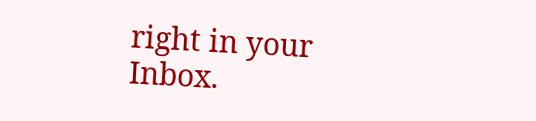right in your Inbox.